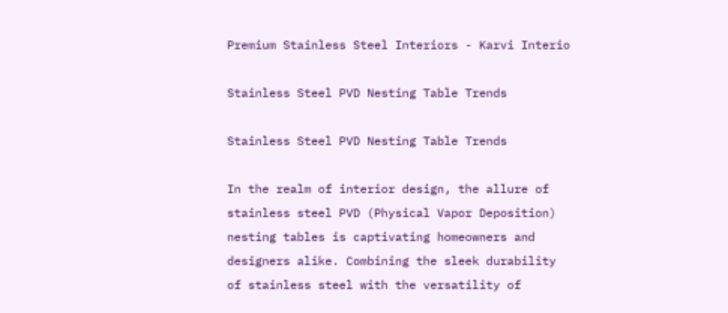Premium Stainless Steel Interiors - Karvi Interio

Stainless Steel PVD Nesting Table Trends

Stainless Steel PVD Nesting Table Trends

In the realm of interior design, the allure of stainless steel PVD (Physical Vapor Deposition) nesting tables is captivating homeowners and designers alike. Combining the sleek durability of stainless steel with the versatility of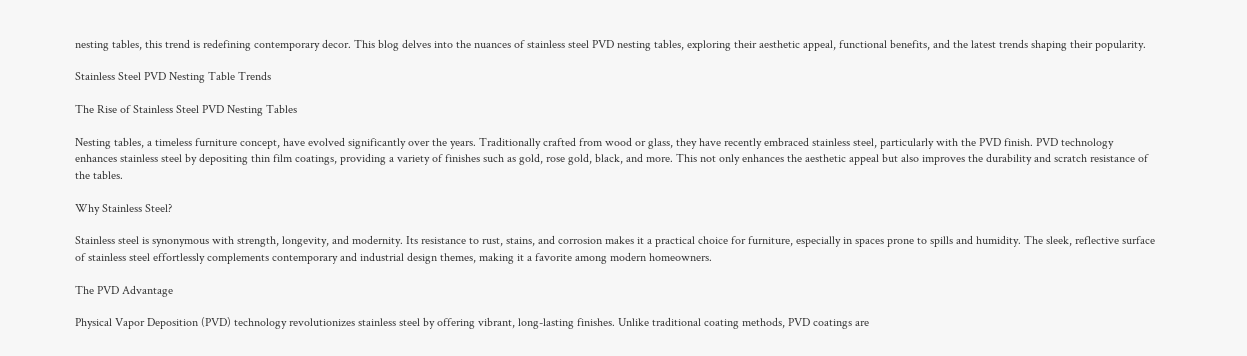nesting tables, this trend is redefining contemporary decor. This blog delves into the nuances of stainless steel PVD nesting tables, exploring their aesthetic appeal, functional benefits, and the latest trends shaping their popularity.

Stainless Steel PVD Nesting Table Trends

The Rise of Stainless Steel PVD Nesting Tables

Nesting tables, a timeless furniture concept, have evolved significantly over the years. Traditionally crafted from wood or glass, they have recently embraced stainless steel, particularly with the PVD finish. PVD technology enhances stainless steel by depositing thin film coatings, providing a variety of finishes such as gold, rose gold, black, and more. This not only enhances the aesthetic appeal but also improves the durability and scratch resistance of the tables.

Why Stainless Steel?

Stainless steel is synonymous with strength, longevity, and modernity. Its resistance to rust, stains, and corrosion makes it a practical choice for furniture, especially in spaces prone to spills and humidity. The sleek, reflective surface of stainless steel effortlessly complements contemporary and industrial design themes, making it a favorite among modern homeowners.

The PVD Advantage

Physical Vapor Deposition (PVD) technology revolutionizes stainless steel by offering vibrant, long-lasting finishes. Unlike traditional coating methods, PVD coatings are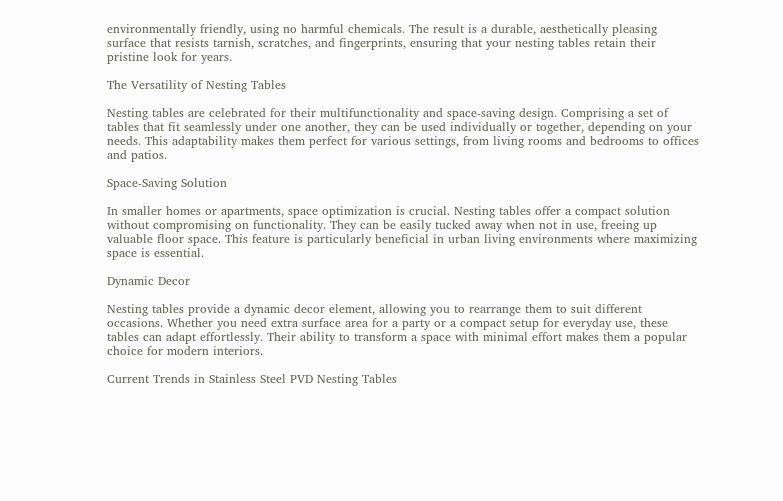environmentally friendly, using no harmful chemicals. The result is a durable, aesthetically pleasing surface that resists tarnish, scratches, and fingerprints, ensuring that your nesting tables retain their pristine look for years.

The Versatility of Nesting Tables

Nesting tables are celebrated for their multifunctionality and space-saving design. Comprising a set of tables that fit seamlessly under one another, they can be used individually or together, depending on your needs. This adaptability makes them perfect for various settings, from living rooms and bedrooms to offices and patios.

Space-Saving Solution

In smaller homes or apartments, space optimization is crucial. Nesting tables offer a compact solution without compromising on functionality. They can be easily tucked away when not in use, freeing up valuable floor space. This feature is particularly beneficial in urban living environments where maximizing space is essential.

Dynamic Decor

Nesting tables provide a dynamic decor element, allowing you to rearrange them to suit different occasions. Whether you need extra surface area for a party or a compact setup for everyday use, these tables can adapt effortlessly. Their ability to transform a space with minimal effort makes them a popular choice for modern interiors.

Current Trends in Stainless Steel PVD Nesting Tables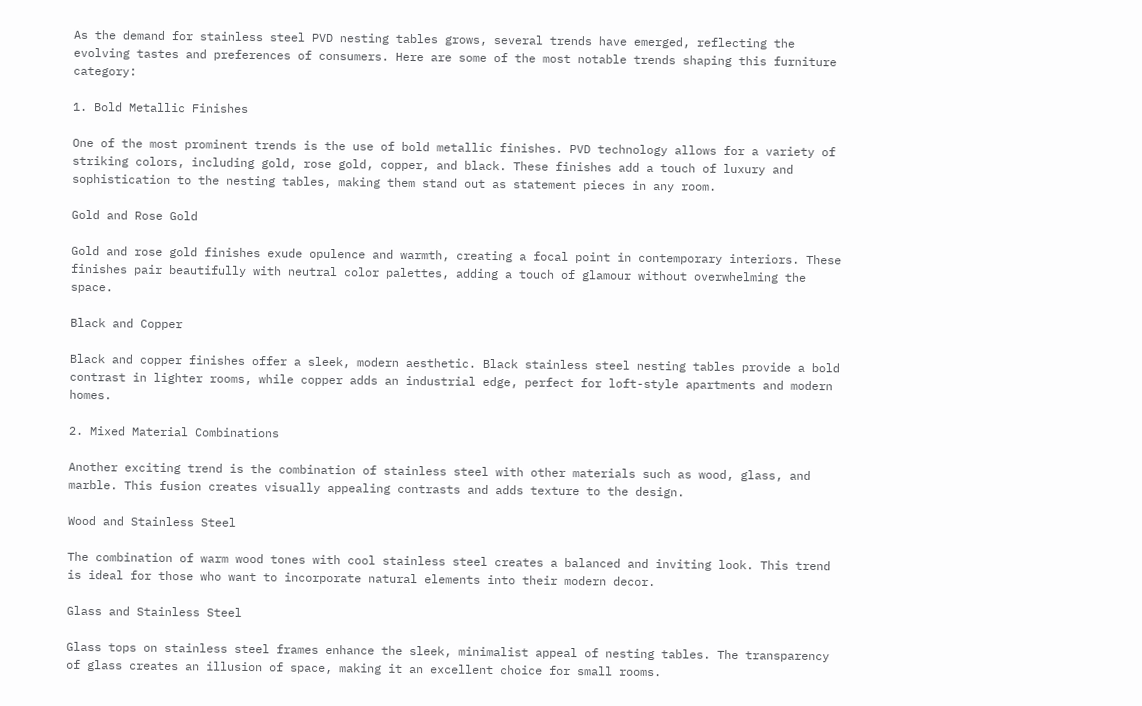As the demand for stainless steel PVD nesting tables grows, several trends have emerged, reflecting the evolving tastes and preferences of consumers. Here are some of the most notable trends shaping this furniture category:

1. Bold Metallic Finishes

One of the most prominent trends is the use of bold metallic finishes. PVD technology allows for a variety of striking colors, including gold, rose gold, copper, and black. These finishes add a touch of luxury and sophistication to the nesting tables, making them stand out as statement pieces in any room.

Gold and Rose Gold

Gold and rose gold finishes exude opulence and warmth, creating a focal point in contemporary interiors. These finishes pair beautifully with neutral color palettes, adding a touch of glamour without overwhelming the space.

Black and Copper

Black and copper finishes offer a sleek, modern aesthetic. Black stainless steel nesting tables provide a bold contrast in lighter rooms, while copper adds an industrial edge, perfect for loft-style apartments and modern homes.

2. Mixed Material Combinations

Another exciting trend is the combination of stainless steel with other materials such as wood, glass, and marble. This fusion creates visually appealing contrasts and adds texture to the design.

Wood and Stainless Steel

The combination of warm wood tones with cool stainless steel creates a balanced and inviting look. This trend is ideal for those who want to incorporate natural elements into their modern decor.

Glass and Stainless Steel

Glass tops on stainless steel frames enhance the sleek, minimalist appeal of nesting tables. The transparency of glass creates an illusion of space, making it an excellent choice for small rooms.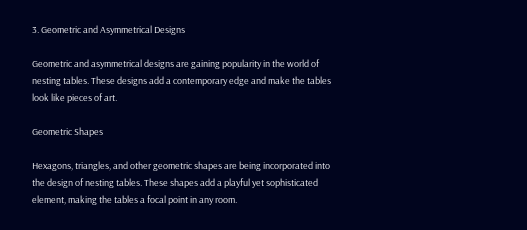3. Geometric and Asymmetrical Designs

Geometric and asymmetrical designs are gaining popularity in the world of nesting tables. These designs add a contemporary edge and make the tables look like pieces of art.

Geometric Shapes

Hexagons, triangles, and other geometric shapes are being incorporated into the design of nesting tables. These shapes add a playful yet sophisticated element, making the tables a focal point in any room.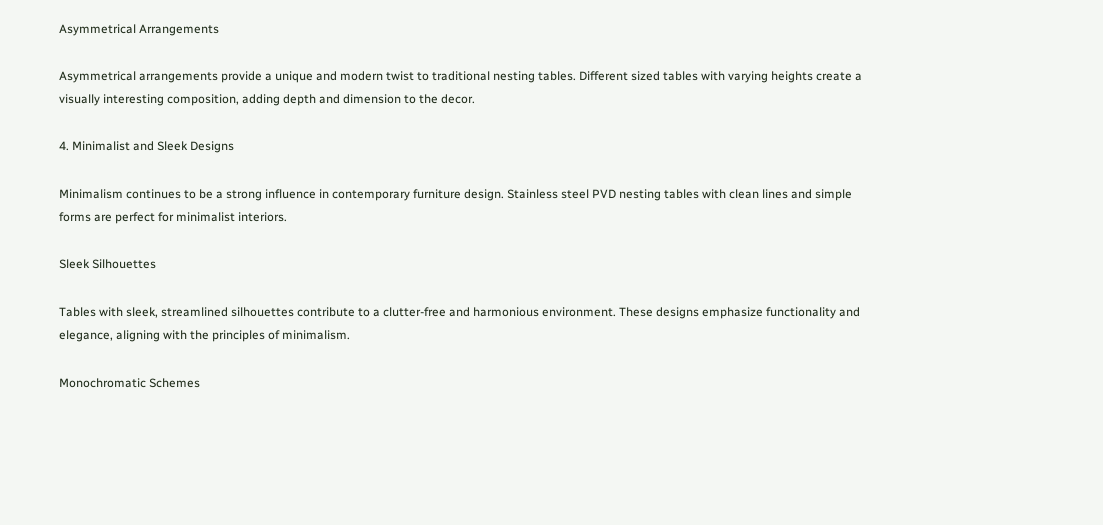Asymmetrical Arrangements

Asymmetrical arrangements provide a unique and modern twist to traditional nesting tables. Different sized tables with varying heights create a visually interesting composition, adding depth and dimension to the decor.

4. Minimalist and Sleek Designs

Minimalism continues to be a strong influence in contemporary furniture design. Stainless steel PVD nesting tables with clean lines and simple forms are perfect for minimalist interiors.

Sleek Silhouettes

Tables with sleek, streamlined silhouettes contribute to a clutter-free and harmonious environment. These designs emphasize functionality and elegance, aligning with the principles of minimalism.

Monochromatic Schemes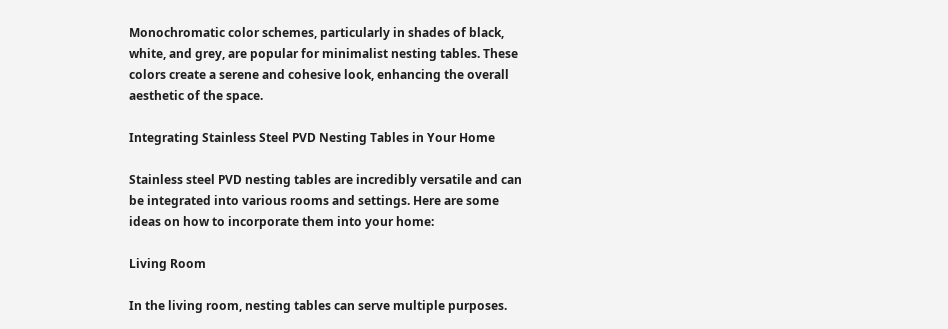Monochromatic color schemes, particularly in shades of black, white, and grey, are popular for minimalist nesting tables. These colors create a serene and cohesive look, enhancing the overall aesthetic of the space.

Integrating Stainless Steel PVD Nesting Tables in Your Home

Stainless steel PVD nesting tables are incredibly versatile and can be integrated into various rooms and settings. Here are some ideas on how to incorporate them into your home:

Living Room

In the living room, nesting tables can serve multiple purposes.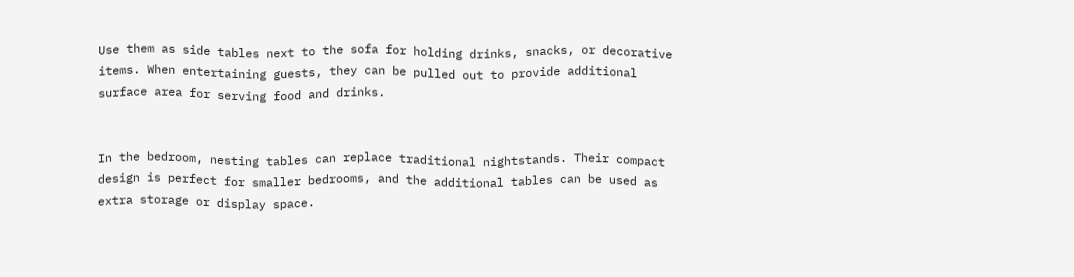Use them as side tables next to the sofa for holding drinks, snacks, or decorative items. When entertaining guests, they can be pulled out to provide additional surface area for serving food and drinks.


In the bedroom, nesting tables can replace traditional nightstands. Their compact design is perfect for smaller bedrooms, and the additional tables can be used as extra storage or display space.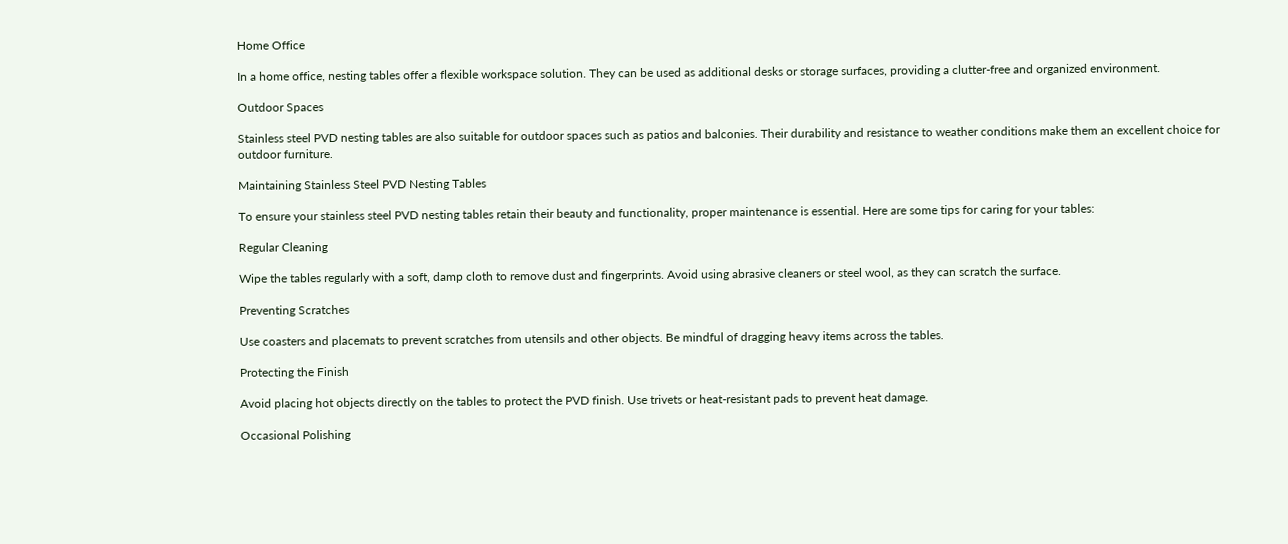Home Office

In a home office, nesting tables offer a flexible workspace solution. They can be used as additional desks or storage surfaces, providing a clutter-free and organized environment.

Outdoor Spaces

Stainless steel PVD nesting tables are also suitable for outdoor spaces such as patios and balconies. Their durability and resistance to weather conditions make them an excellent choice for outdoor furniture.

Maintaining Stainless Steel PVD Nesting Tables

To ensure your stainless steel PVD nesting tables retain their beauty and functionality, proper maintenance is essential. Here are some tips for caring for your tables:

Regular Cleaning

Wipe the tables regularly with a soft, damp cloth to remove dust and fingerprints. Avoid using abrasive cleaners or steel wool, as they can scratch the surface.

Preventing Scratches

Use coasters and placemats to prevent scratches from utensils and other objects. Be mindful of dragging heavy items across the tables.

Protecting the Finish

Avoid placing hot objects directly on the tables to protect the PVD finish. Use trivets or heat-resistant pads to prevent heat damage.

Occasional Polishing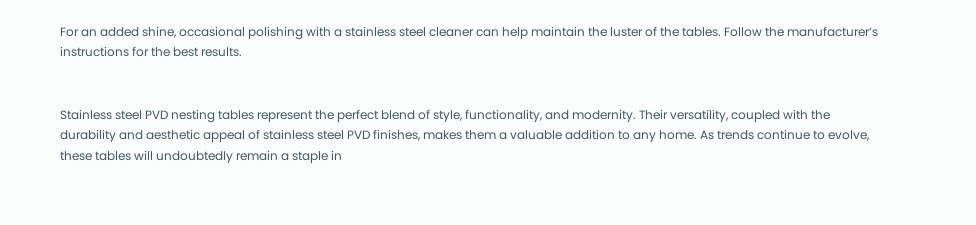For an added shine, occasional polishing with a stainless steel cleaner can help maintain the luster of the tables. Follow the manufacturer’s instructions for the best results.


Stainless steel PVD nesting tables represent the perfect blend of style, functionality, and modernity. Their versatility, coupled with the durability and aesthetic appeal of stainless steel PVD finishes, makes them a valuable addition to any home. As trends continue to evolve, these tables will undoubtedly remain a staple in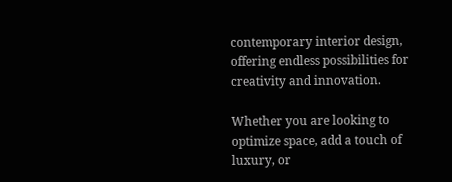contemporary interior design, offering endless possibilities for creativity and innovation.

Whether you are looking to optimize space, add a touch of luxury, or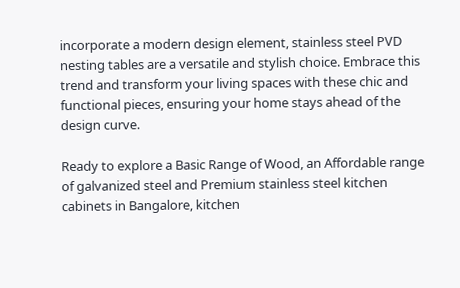incorporate a modern design element, stainless steel PVD nesting tables are a versatile and stylish choice. Embrace this trend and transform your living spaces with these chic and functional pieces, ensuring your home stays ahead of the design curve.

Ready to explore a Basic Range of Wood, an Affordable range of galvanized steel and Premium stainless steel kitchen cabinets in Bangalore, kitchen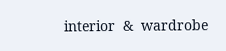interior  &  wardrobe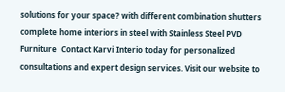solutions for your space? with different combination shutters complete home interiors in steel with Stainless Steel PVD Furniture  Contact Karvi Interio today for personalized consultations and expert design services. Visit our website to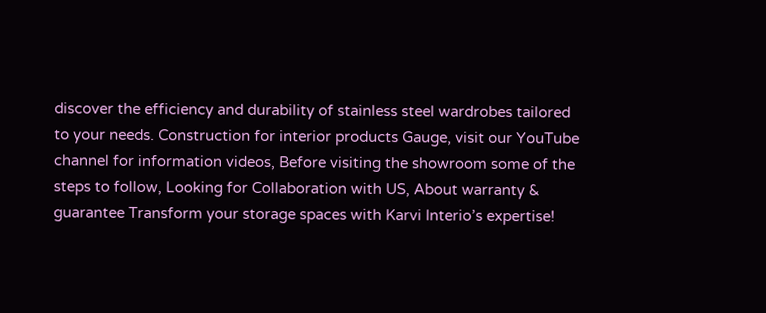discover the efficiency and durability of stainless steel wardrobes tailored to your needs. Construction for interior products Gauge, visit our YouTube channel for information videos, Before visiting the showroom some of the steps to follow, Looking for Collaboration with US, About warranty & guarantee Transform your storage spaces with Karvi Interio’s expertise!